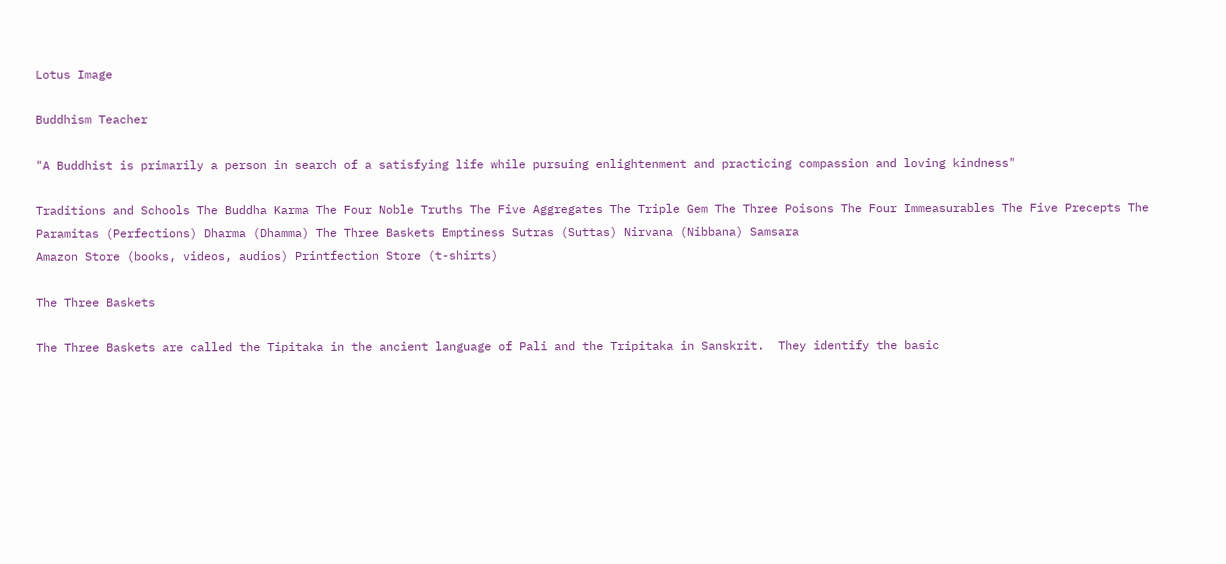Lotus Image

Buddhism Teacher

"A Buddhist is primarily a person in search of a satisfying life while pursuing enlightenment and practicing compassion and loving kindness"

Traditions and Schools The Buddha Karma The Four Noble Truths The Five Aggregates The Triple Gem The Three Poisons The Four Immeasurables The Five Precepts The Paramitas (Perfections) Dharma (Dhamma) The Three Baskets Emptiness Sutras (Suttas) Nirvana (Nibbana) Samsara
Amazon Store (books, videos, audios) Printfection Store (t-shirts)

The Three Baskets

The Three Baskets are called the Tipitaka in the ancient language of Pali and the Tripitaka in Sanskrit.  They identify the basic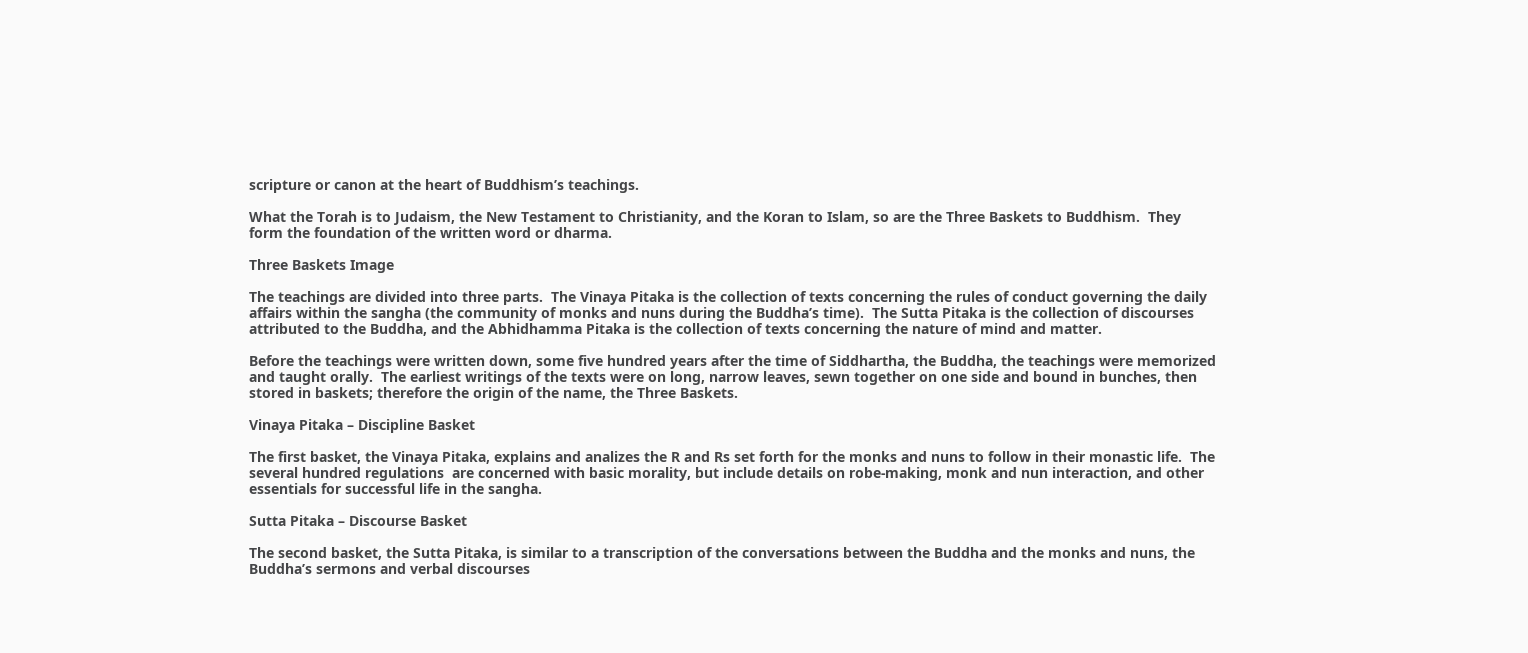scripture or canon at the heart of Buddhism’s teachings.

What the Torah is to Judaism, the New Testament to Christianity, and the Koran to Islam, so are the Three Baskets to Buddhism.  They form the foundation of the written word or dharma.

Three Baskets Image

The teachings are divided into three parts.  The Vinaya Pitaka is the collection of texts concerning the rules of conduct governing the daily affairs within the sangha (the community of monks and nuns during the Buddha’s time).  The Sutta Pitaka is the collection of discourses attributed to the Buddha, and the Abhidhamma Pitaka is the collection of texts concerning the nature of mind and matter.

Before the teachings were written down, some five hundred years after the time of Siddhartha, the Buddha, the teachings were memorized and taught orally.  The earliest writings of the texts were on long, narrow leaves, sewn together on one side and bound in bunches, then stored in baskets; therefore the origin of the name, the Three Baskets.

Vinaya Pitaka – Discipline Basket

The first basket, the Vinaya Pitaka, explains and analizes the R and Rs set forth for the monks and nuns to follow in their monastic life.  The several hundred regulations  are concerned with basic morality, but include details on robe-making, monk and nun interaction, and other essentials for successful life in the sangha.

Sutta Pitaka – Discourse Basket

The second basket, the Sutta Pitaka, is similar to a transcription of the conversations between the Buddha and the monks and nuns, the Buddha’s sermons and verbal discourses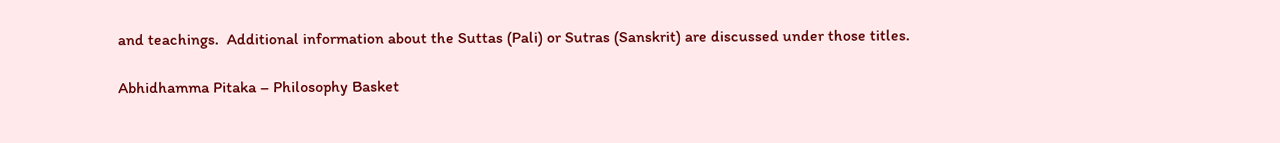and teachings.  Additional information about the Suttas (Pali) or Sutras (Sanskrit) are discussed under those titles.

Abhidhamma Pitaka – Philosophy Basket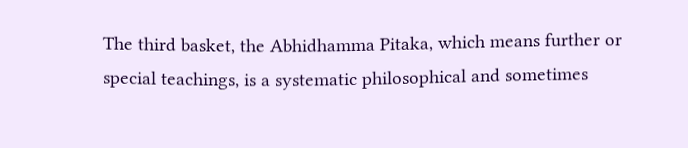The third basket, the Abhidhamma Pitaka, which means further or special teachings, is a systematic philosophical and sometimes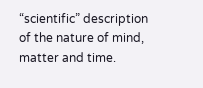“scientific” description of the nature of mind, matter and time.